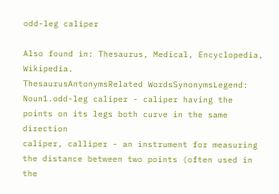odd-leg caliper

Also found in: Thesaurus, Medical, Encyclopedia, Wikipedia.
ThesaurusAntonymsRelated WordsSynonymsLegend:
Noun1.odd-leg caliper - caliper having the points on its legs both curve in the same direction
caliper, calliper - an instrument for measuring the distance between two points (often used in the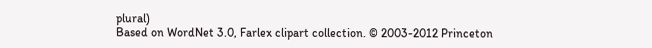plural)
Based on WordNet 3.0, Farlex clipart collection. © 2003-2012 Princeton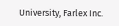University, Farlex Inc.